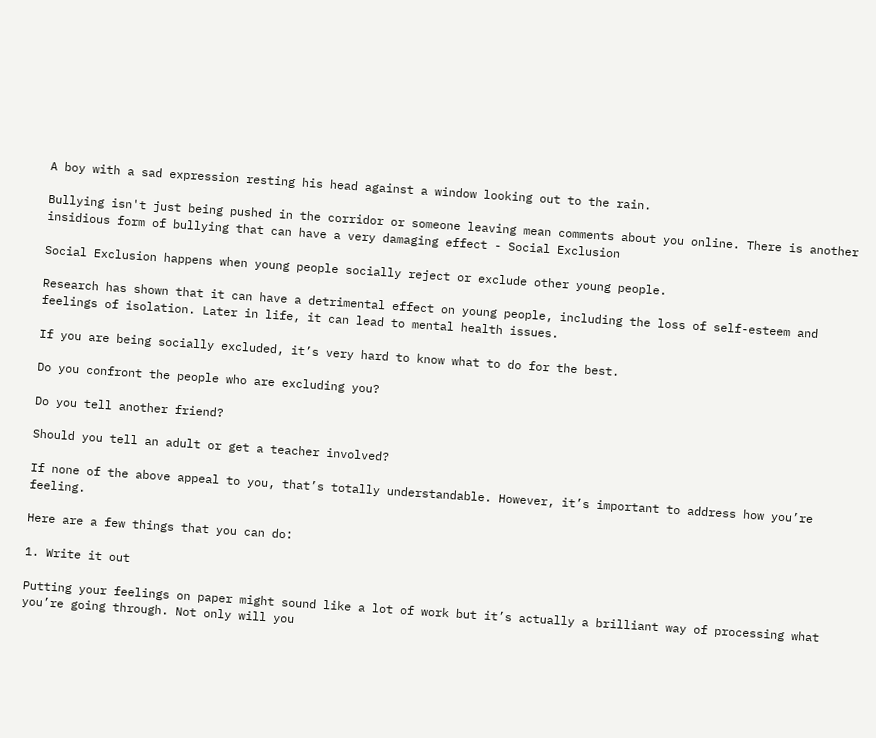A boy with a sad expression resting his head against a window looking out to the rain.

Bullying isn't just being pushed in the corridor or someone leaving mean comments about you online. There is another insidious form of bullying that can have a very damaging effect - Social Exclusion

Social Exclusion happens when young people socially reject or exclude other young people.

Research has shown that it can have a detrimental effect on young people, including the loss of self-esteem and feelings of isolation. Later in life, it can lead to mental health issues.

If you are being socially excluded, it’s very hard to know what to do for the best.

Do you confront the people who are excluding you?

Do you tell another friend?

Should you tell an adult or get a teacher involved?

If none of the above appeal to you, that’s totally understandable. However, it’s important to address how you’re feeling.

Here are a few things that you can do:

1. Write it out

Putting your feelings on paper might sound like a lot of work but it’s actually a brilliant way of processing what you’re going through. Not only will you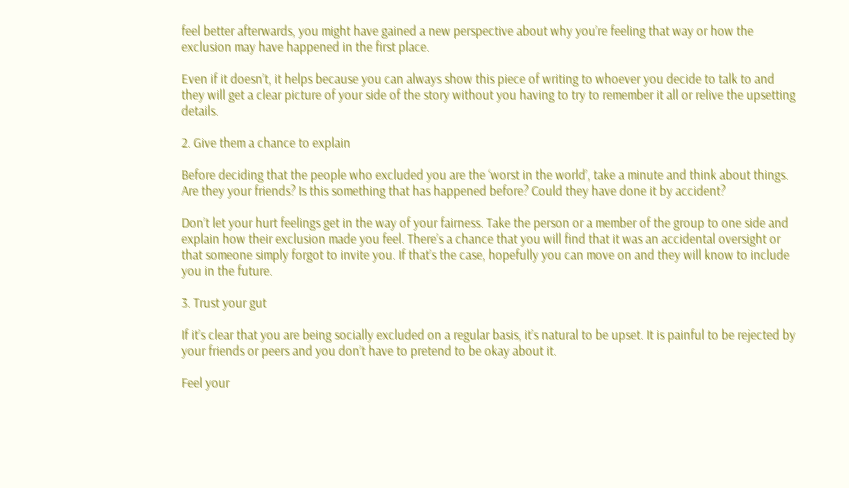feel better afterwards, you might have gained a new perspective about why you’re feeling that way or how the exclusion may have happened in the first place.

Even if it doesn’t, it helps because you can always show this piece of writing to whoever you decide to talk to and they will get a clear picture of your side of the story without you having to try to remember it all or relive the upsetting details.

2. Give them a chance to explain

Before deciding that the people who excluded you are the ‘worst in the world’, take a minute and think about things. Are they your friends? Is this something that has happened before? Could they have done it by accident?

Don’t let your hurt feelings get in the way of your fairness. Take the person or a member of the group to one side and explain how their exclusion made you feel. There’s a chance that you will find that it was an accidental oversight or that someone simply forgot to invite you. If that’s the case, hopefully you can move on and they will know to include you in the future.

3. Trust your gut

If it’s clear that you are being socially excluded on a regular basis, it’s natural to be upset. It is painful to be rejected by your friends or peers and you don’t have to pretend to be okay about it.

Feel your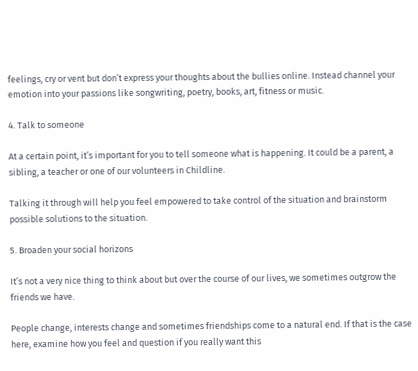feelings, cry or vent but don’t express your thoughts about the bullies online. Instead channel your emotion into your passions like songwriting, poetry, books, art, fitness or music.

4. Talk to someone

At a certain point, it’s important for you to tell someone what is happening. It could be a parent, a sibling, a teacher or one of our volunteers in Childline.

Talking it through will help you feel empowered to take control of the situation and brainstorm possible solutions to the situation.

5. Broaden your social horizons

It’s not a very nice thing to think about but over the course of our lives, we sometimes outgrow the friends we have.

People change, interests change and sometimes friendships come to a natural end. If that is the case here, examine how you feel and question if you really want this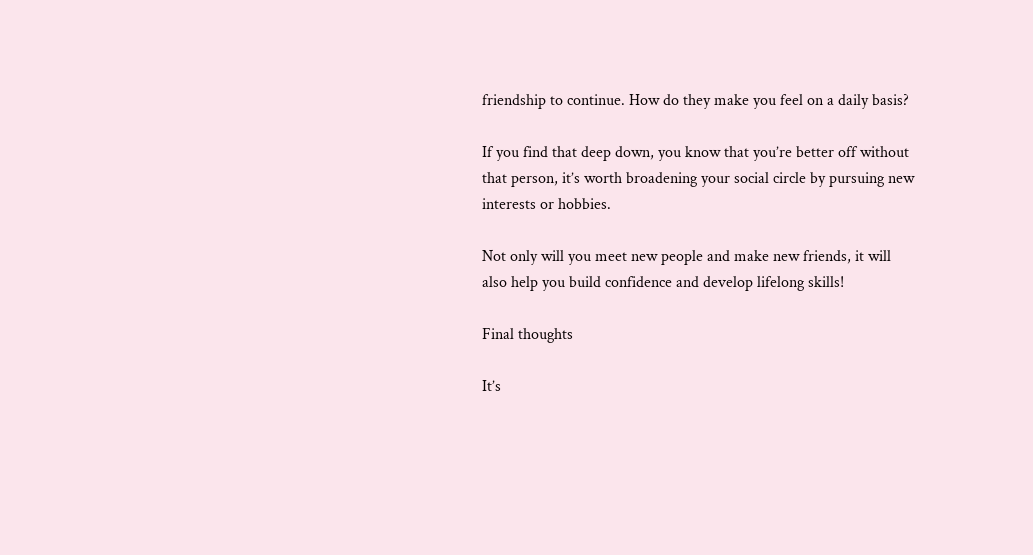friendship to continue. How do they make you feel on a daily basis?

If you find that deep down, you know that you’re better off without that person, it’s worth broadening your social circle by pursuing new interests or hobbies.

Not only will you meet new people and make new friends, it will also help you build confidence and develop lifelong skills!

Final thoughts

It’s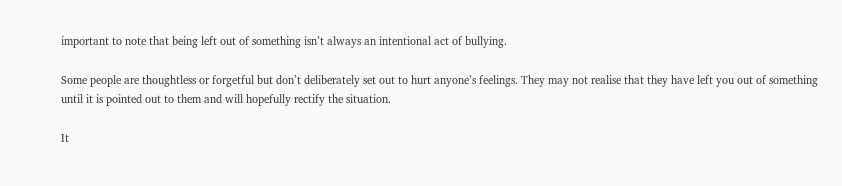important to note that being left out of something isn’t always an intentional act of bullying.

Some people are thoughtless or forgetful but don’t deliberately set out to hurt anyone’s feelings. They may not realise that they have left you out of something until it is pointed out to them and will hopefully rectify the situation.

It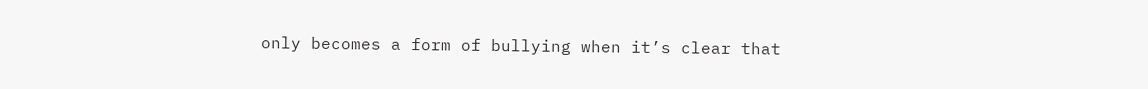only becomes a form of bullying when it’s clear that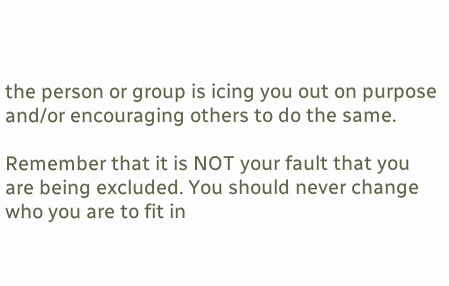the person or group is icing you out on purpose and/or encouraging others to do the same.

Remember that it is NOT your fault that you are being excluded. You should never change who you are to fit in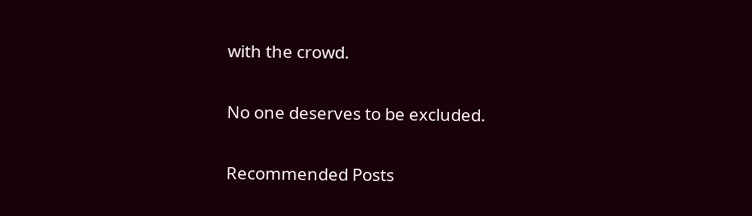with the crowd.

No one deserves to be excluded.

Recommended Posts